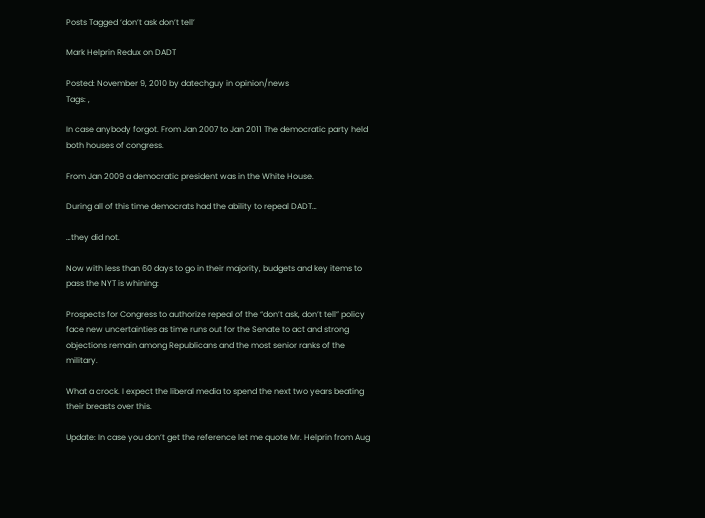Posts Tagged ‘don’t ask don’t tell’

Mark Helprin Redux on DADT

Posted: November 9, 2010 by datechguy in opinion/news
Tags: ,

In case anybody forgot. From Jan 2007 to Jan 2011 The democratic party held both houses of congress.

From Jan 2009 a democratic president was in the White House.

During all of this time democrats had the ability to repeal DADT…

…they did not.

Now with less than 60 days to go in their majority, budgets and key items to pass the NYT is whining:

Prospects for Congress to authorize repeal of the “don’t ask, don’t tell” policy face new uncertainties as time runs out for the Senate to act and strong objections remain among Republicans and the most senior ranks of the military.

What a crock. I expect the liberal media to spend the next two years beating their breasts over this.

Update: In case you don’t get the reference let me quote Mr. Helprin from Aug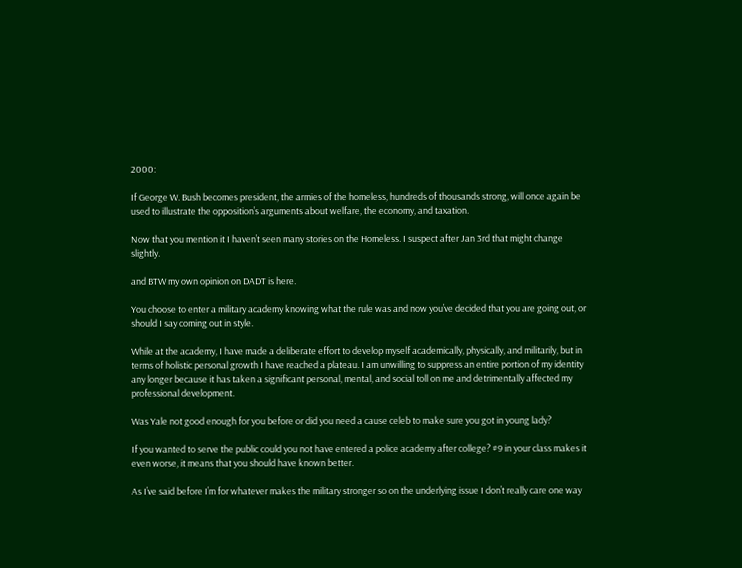2000:

If George W. Bush becomes president, the armies of the homeless, hundreds of thousands strong, will once again be used to illustrate the opposition’s arguments about welfare, the economy, and taxation.

Now that you mention it I haven’t seen many stories on the Homeless. I suspect after Jan 3rd that might change slightly.

and BTW my own opinion on DADT is here.

You choose to enter a military academy knowing what the rule was and now you’ve decided that you are going out, or should I say coming out in style.

While at the academy, I have made a deliberate effort to develop myself academically, physically, and militarily, but in terms of holistic personal growth I have reached a plateau. I am unwilling to suppress an entire portion of my identity any longer because it has taken a significant personal, mental, and social toll on me and detrimentally affected my professional development.

Was Yale not good enough for you before or did you need a cause celeb to make sure you got in young lady?

If you wanted to serve the public could you not have entered a police academy after college? #9 in your class makes it even worse, it means that you should have known better.

As I’ve said before I’m for whatever makes the military stronger so on the underlying issue I don’t really care one way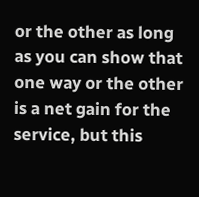or the other as long as you can show that one way or the other is a net gain for the service, but this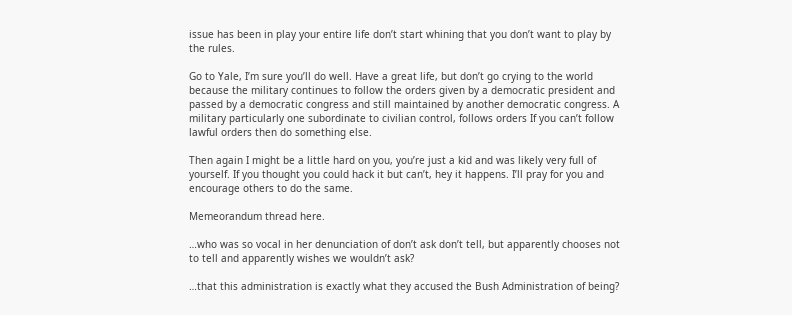issue has been in play your entire life don’t start whining that you don’t want to play by the rules.

Go to Yale, I’m sure you’ll do well. Have a great life, but don’t go crying to the world because the military continues to follow the orders given by a democratic president and passed by a democratic congress and still maintained by another democratic congress. A military particularly one subordinate to civilian control, follows orders If you can’t follow lawful orders then do something else.

Then again I might be a little hard on you, you’re just a kid and was likely very full of yourself. If you thought you could hack it but can’t, hey it happens. I’ll pray for you and encourage others to do the same.

Memeorandum thread here.

…who was so vocal in her denunciation of don’t ask don’t tell, but apparently chooses not to tell and apparently wishes we wouldn’t ask?

…that this administration is exactly what they accused the Bush Administration of being?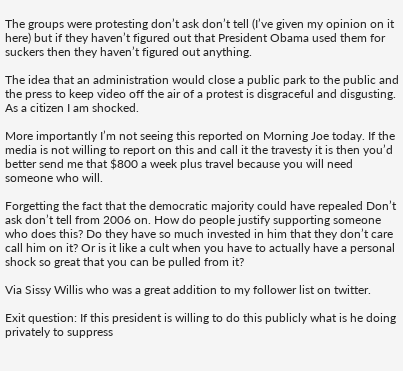The groups were protesting don’t ask don’t tell (I’ve given my opinion on it here) but if they haven’t figured out that President Obama used them for suckers then they haven’t figured out anything.

The idea that an administration would close a public park to the public and the press to keep video off the air of a protest is disgraceful and disgusting. As a citizen I am shocked.

More importantly I’m not seeing this reported on Morning Joe today. If the media is not willing to report on this and call it the travesty it is then you’d better send me that $800 a week plus travel because you will need someone who will.

Forgetting the fact that the democratic majority could have repealed Don’t ask don’t tell from 2006 on. How do people justify supporting someone who does this? Do they have so much invested in him that they don’t care call him on it? Or is it like a cult when you have to actually have a personal shock so great that you can be pulled from it?

Via Sissy Willis who was a great addition to my follower list on twitter.

Exit question: If this president is willing to do this publicly what is he doing privately to suppress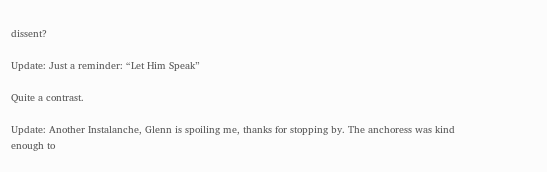dissent?

Update: Just a reminder: “Let Him Speak”

Quite a contrast.

Update: Another Instalanche, Glenn is spoiling me, thanks for stopping by. The anchoress was kind enough to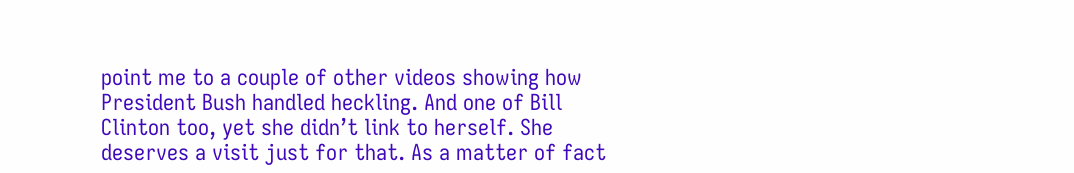point me to a couple of other videos showing how President Bush handled heckling. And one of Bill Clinton too, yet she didn’t link to herself. She deserves a visit just for that. As a matter of fact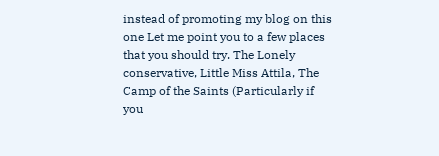instead of promoting my blog on this one Let me point you to a few places that you should try. The Lonely conservative, Little Miss Attila, The Camp of the Saints (Particularly if you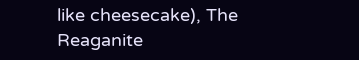like cheesecake), The Reaganite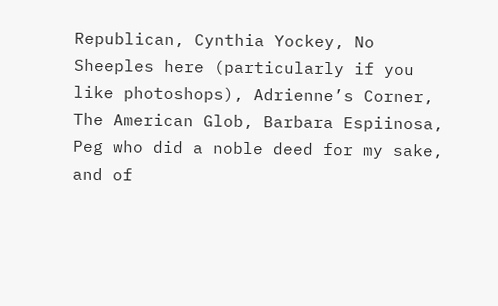Republican, Cynthia Yockey, No Sheeples here (particularly if you like photoshops), Adrienne’s Corner, The American Glob, Barbara Espiinosa, Peg who did a noble deed for my sake, and of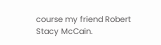course my friend Robert Stacy McCain.